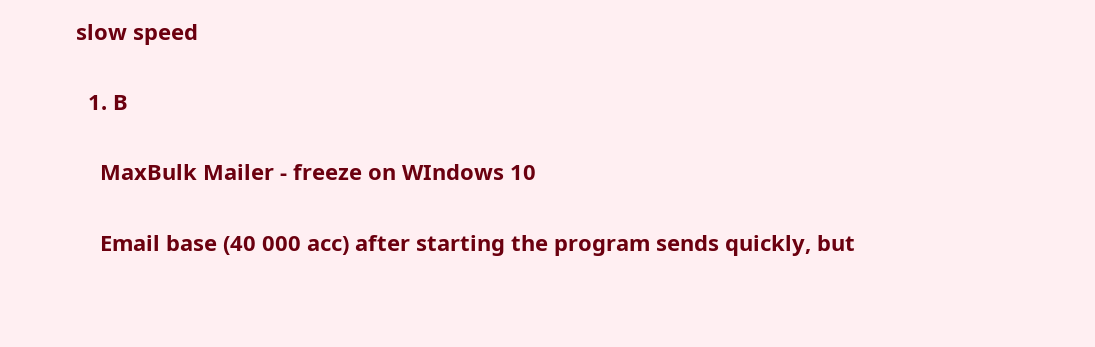slow speed

  1. B

    MaxBulk Mailer - freeze on WIndows 10

    Email base (40 000 acc) after starting the program sends quickly, but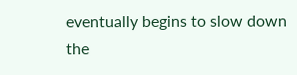eventually begins to slow down the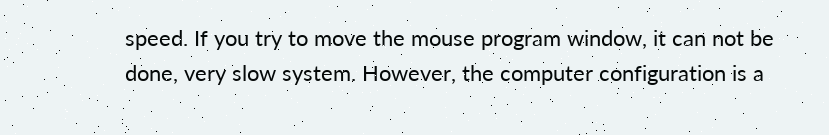speed. If you try to move the mouse program window, it can not be done, very slow system. However, the computer configuration is a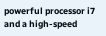powerful processor i7 and a high-speed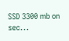SSD 3300 mb on sec...